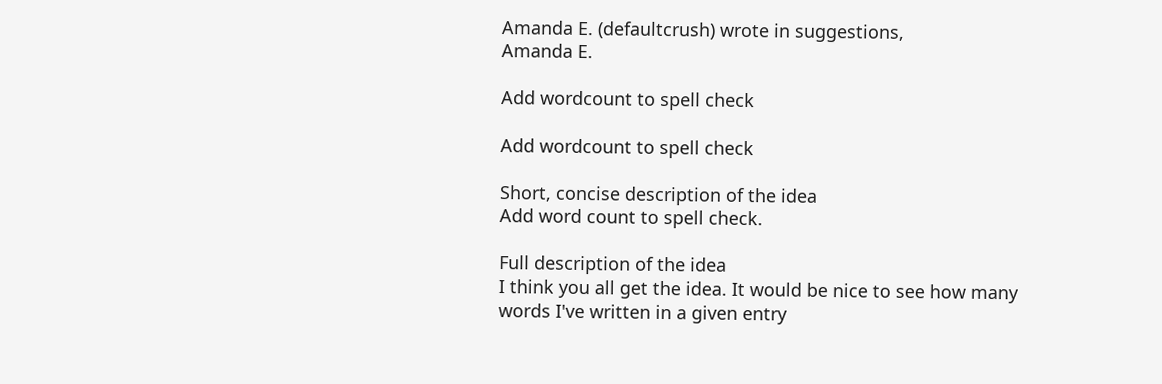Amanda E. (defaultcrush) wrote in suggestions,
Amanda E.

Add wordcount to spell check

Add wordcount to spell check

Short, concise description of the idea
Add word count to spell check.

Full description of the idea
I think you all get the idea. It would be nice to see how many words I've written in a given entry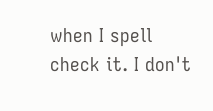when I spell check it. I don't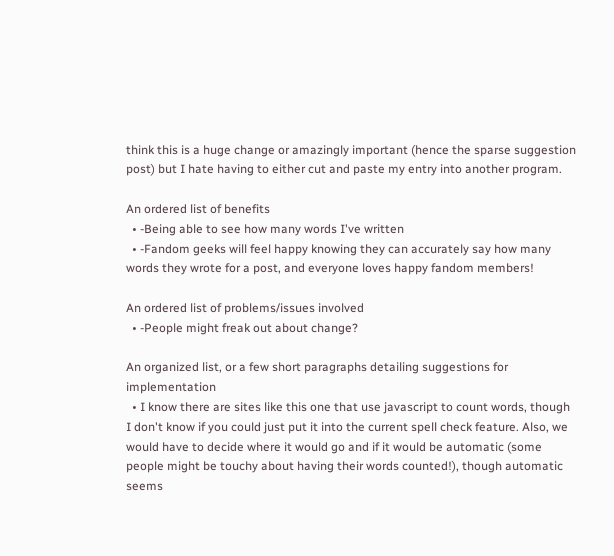think this is a huge change or amazingly important (hence the sparse suggestion post) but I hate having to either cut and paste my entry into another program.

An ordered list of benefits
  • -Being able to see how many words I've written
  • -Fandom geeks will feel happy knowing they can accurately say how many words they wrote for a post, and everyone loves happy fandom members!

An ordered list of problems/issues involved
  • -People might freak out about change?

An organized list, or a few short paragraphs detailing suggestions for implementation
  • I know there are sites like this one that use javascript to count words, though I don't know if you could just put it into the current spell check feature. Also, we would have to decide where it would go and if it would be automatic (some people might be touchy about having their words counted!), though automatic seems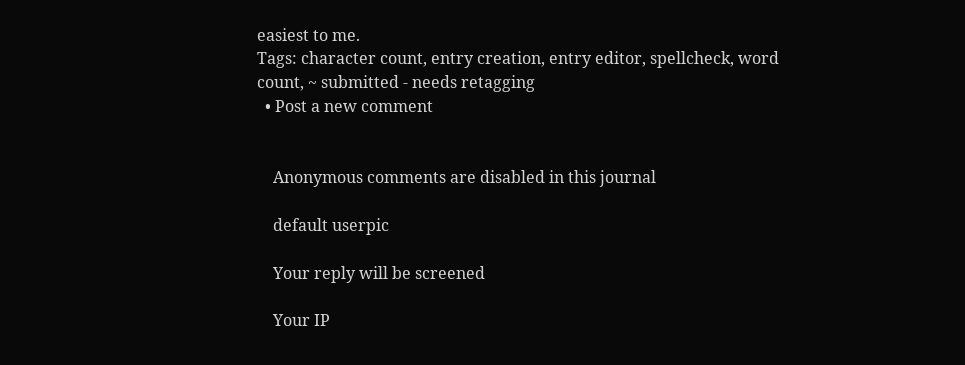easiest to me.
Tags: character count, entry creation, entry editor, spellcheck, word count, ~ submitted - needs retagging
  • Post a new comment


    Anonymous comments are disabled in this journal

    default userpic

    Your reply will be screened

    Your IP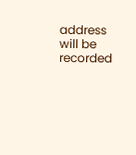address will be recorded